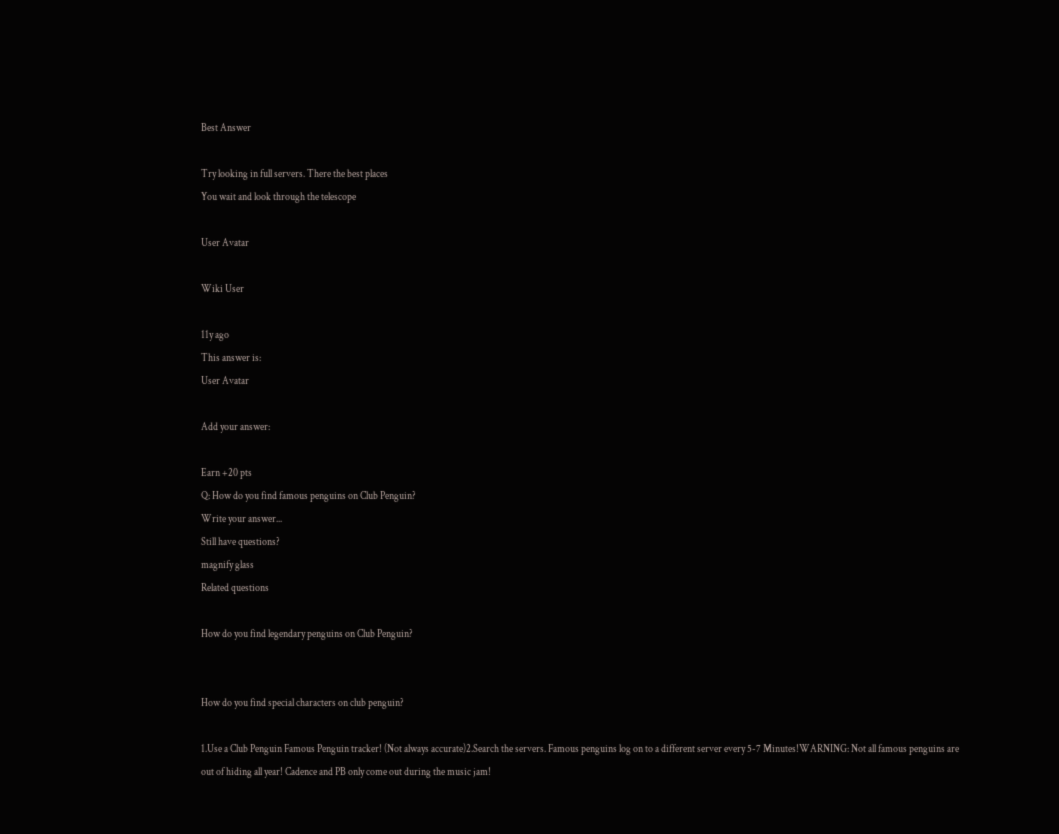Best Answer

Try looking in full servers. There the best places
You wait and look through the telescope

User Avatar

Wiki User

11y ago
This answer is:
User Avatar

Add your answer:

Earn +20 pts
Q: How do you find famous penguins on Club Penguin?
Write your answer...
Still have questions?
magnify glass
Related questions

How do you find legendary penguins on Club Penguin?


How do you find special characters on club penguin?

1.Use a Club Penguin Famous Penguin tracker! (Not always accurate)2.Search the servers. Famous penguins log on to a different server every 5-7 Minutes!WARNING: Not all famous penguins are out of hiding all year! Cadence and PB only come out during the music jam!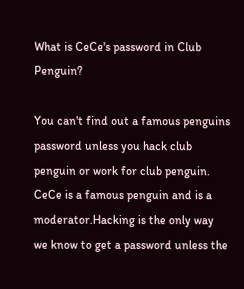What is CeCe's password in Club Penguin?

You can't find out a famous penguins password unless you hack club penguin or work for club penguin. CeCe is a famous penguin and is a moderator.Hacking is the only way we know to get a password unless the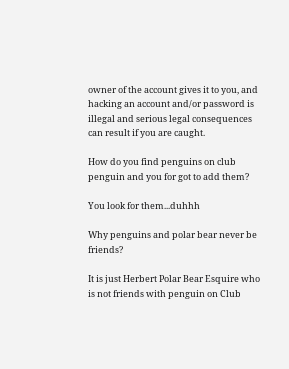owner of the account gives it to you, and hacking an account and/or password is illegal and serious legal consequences can result if you are caught.

How do you find penguins on club penguin and you for got to add them?

You look for them...duhhh

Why penguins and polar bear never be friends?

It is just Herbert Polar Bear Esquire who is not friends with penguin on Club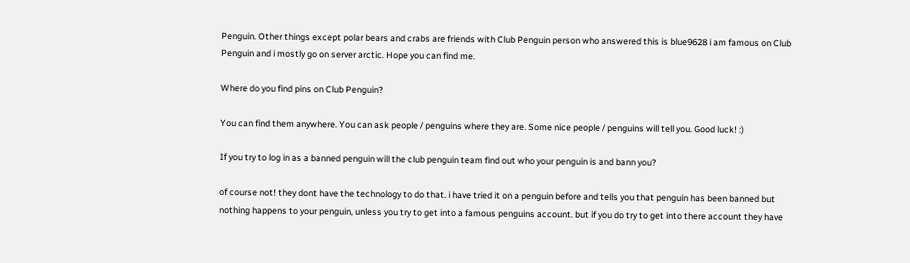Penguin. Other things except polar bears and crabs are friends with Club Penguin person who answered this is blue9628 i am famous on Club Penguin and i mostly go on server arctic. Hope you can find me.

Where do you find pins on Club Penguin?

You can find them anywhere. You can ask people / penguins where they are. Some nice people / penguins will tell you. Good luck! :)

If you try to log in as a banned penguin will the club penguin team find out who your penguin is and bann you?

of course not! they dont have the technology to do that. i have tried it on a penguin before and tells you that penguin has been banned but nothing happens to your penguin, unless you try to get into a famous penguins account. but if you do try to get into there account they have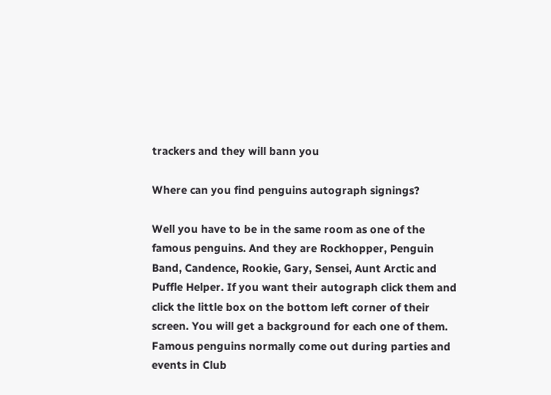trackers and they will bann you

Where can you find penguins autograph signings?

Well you have to be in the same room as one of the famous penguins. And they are Rockhopper, Penguin Band, Candence, Rookie, Gary, Sensei, Aunt Arctic and Puffle Helper. If you want their autograph click them and click the little box on the bottom left corner of their screen. You will get a background for each one of them. Famous penguins normally come out during parties and events in Club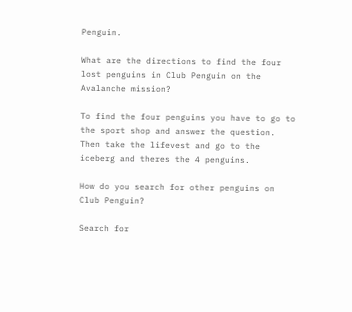Penguin.

What are the directions to find the four lost penguins in Club Penguin on the Avalanche mission?

To find the four penguins you have to go to the sport shop and answer the question. Then take the lifevest and go to the iceberg and theres the 4 penguins.

How do you search for other penguins on Club Penguin?

Search for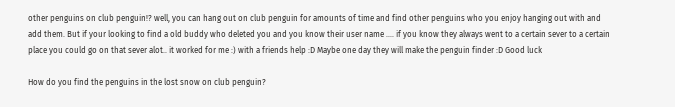other penguins on club penguin!? well, you can hang out on club penguin for amounts of time and find other penguins who you enjoy hanging out with and add them. But if your looking to find a old buddy who deleted you and you know their user name .... if you know they always went to a certain sever to a certain place you could go on that sever alot.. it worked for me :) with a friends help :D Maybe one day they will make the penguin finder :D Good luck

How do you find the penguins in the lost snow on club penguin?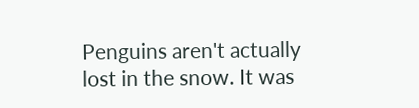Penguins aren't actually lost in the snow. It was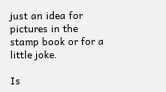just an idea for pictures in the stamp book or for a little joke.

Is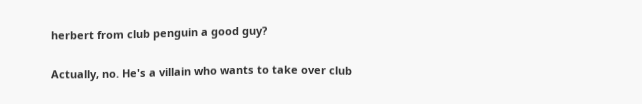herbert from club penguin a good guy?

Actually, no. He's a villain who wants to take over club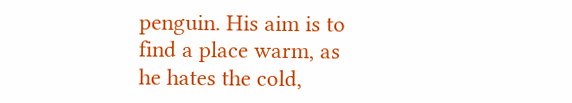penguin. His aim is to find a place warm, as he hates the cold,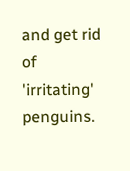and get rid of 'irritating' penguins.